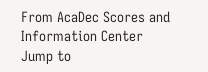From AcaDec Scores and Information Center
Jump to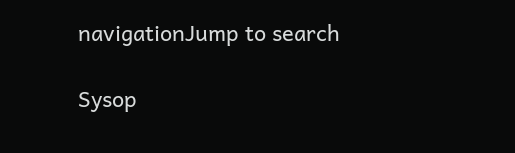navigationJump to search

Sysop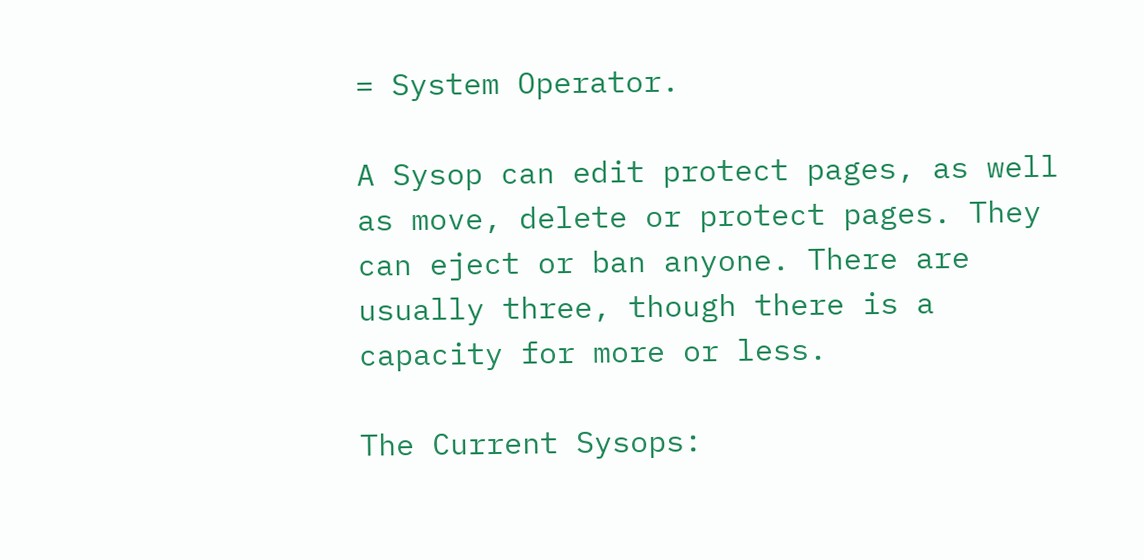= System Operator.

A Sysop can edit protect pages, as well as move, delete or protect pages. They can eject or ban anyone. There are usually three, though there is a capacity for more or less.

The Current Sysops: